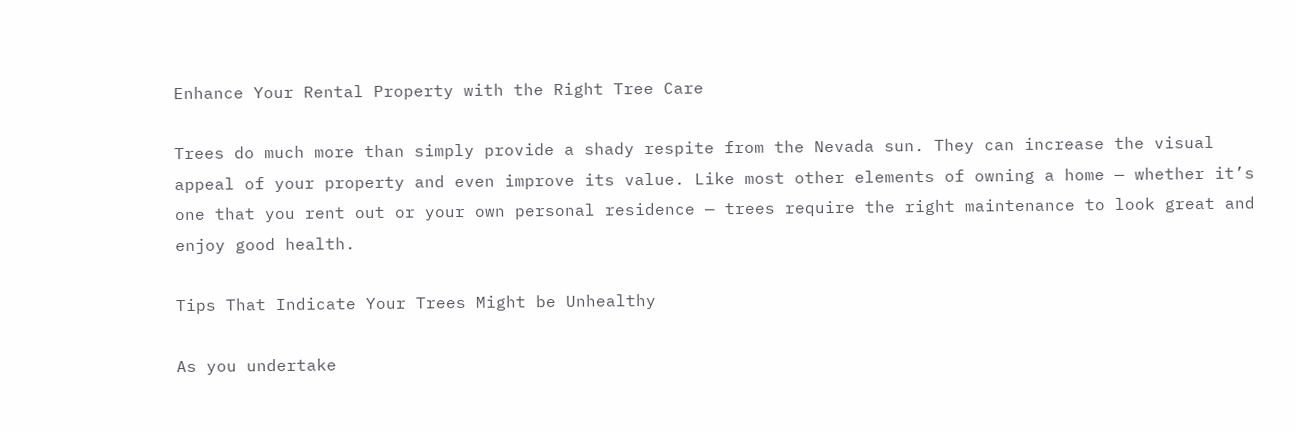Enhance Your Rental Property with the Right Tree Care

Trees do much more than simply provide a shady respite from the Nevada sun. They can increase the visual appeal of your property and even improve its value. Like most other elements of owning a home — whether it’s one that you rent out or your own personal residence — trees require the right maintenance to look great and enjoy good health.

Tips That Indicate Your Trees Might be Unhealthy

As you undertake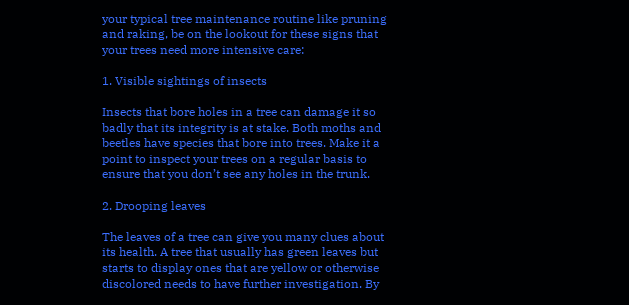your typical tree maintenance routine like pruning and raking, be on the lookout for these signs that your trees need more intensive care:

1. Visible sightings of insects

Insects that bore holes in a tree can damage it so badly that its integrity is at stake. Both moths and beetles have species that bore into trees. Make it a point to inspect your trees on a regular basis to ensure that you don’t see any holes in the trunk.

2. Drooping leaves

The leaves of a tree can give you many clues about its health. A tree that usually has green leaves but starts to display ones that are yellow or otherwise discolored needs to have further investigation. By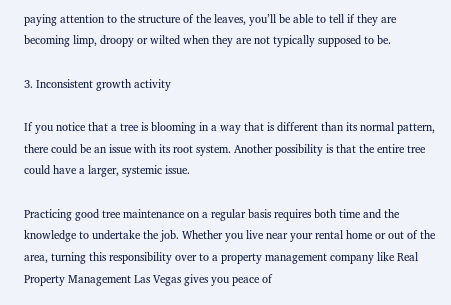paying attention to the structure of the leaves, you’ll be able to tell if they are becoming limp, droopy or wilted when they are not typically supposed to be.

3. Inconsistent growth activity

If you notice that a tree is blooming in a way that is different than its normal pattern, there could be an issue with its root system. Another possibility is that the entire tree could have a larger, systemic issue.

Practicing good tree maintenance on a regular basis requires both time and the knowledge to undertake the job. Whether you live near your rental home or out of the area, turning this responsibility over to a property management company like Real Property Management Las Vegas gives you peace of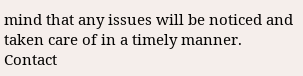mind that any issues will be noticed and taken care of in a timely manner. Contact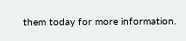them today for more information.